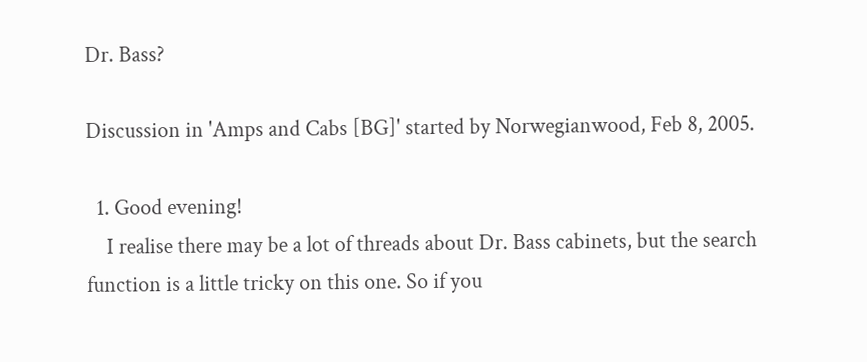Dr. Bass?

Discussion in 'Amps and Cabs [BG]' started by Norwegianwood, Feb 8, 2005.

  1. Good evening!
    I realise there may be a lot of threads about Dr. Bass cabinets, but the search function is a little tricky on this one. So if you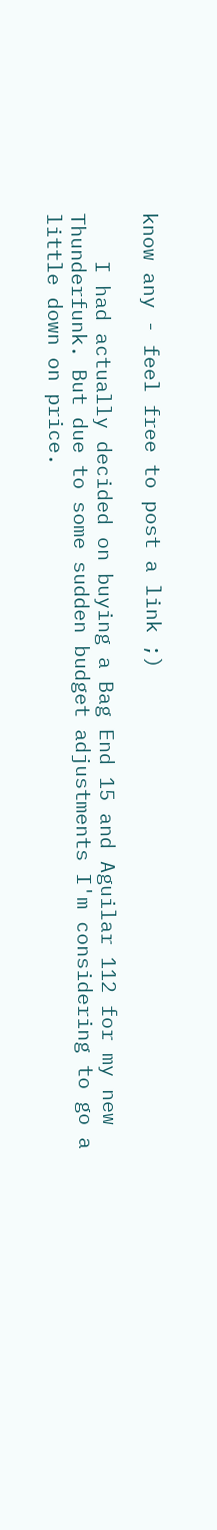know any - feel free to post a link ;)

    I had actually decided on buying a Bag End 15 and Aguilar 112 for my new Thunderfunk. But due to some sudden budget adjustments I'm considering to go a little down on price.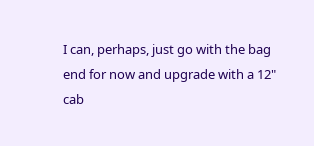I can, perhaps, just go with the bag end for now and upgrade with a 12" cab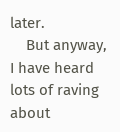later.
    But anyway, I have heard lots of raving about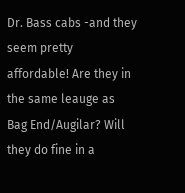Dr. Bass cabs -and they seem pretty affordable! Are they in the same leauge as Bag End/Augilar? Will they do fine in a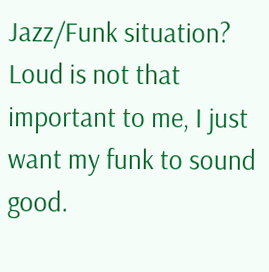Jazz/Funk situation? Loud is not that important to me, I just want my funk to sound good.